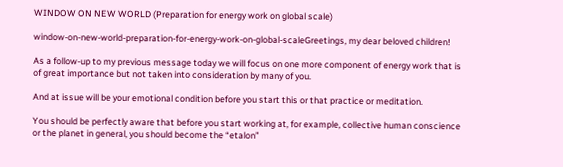WINDOW ON NEW WORLD (Preparation for energy work on global scale)

window-on-new-world-preparation-for-energy-work-on-global-scaleGreetings, my dear beloved children!

As a follow-up to my previous message today we will focus on one more component of energy work that is of great importance but not taken into consideration by many of you.

And at issue will be your emotional condition before you start this or that practice or meditation.

You should be perfectly aware that before you start working at, for example, collective human conscience or the planet in general, you should become the “etalon”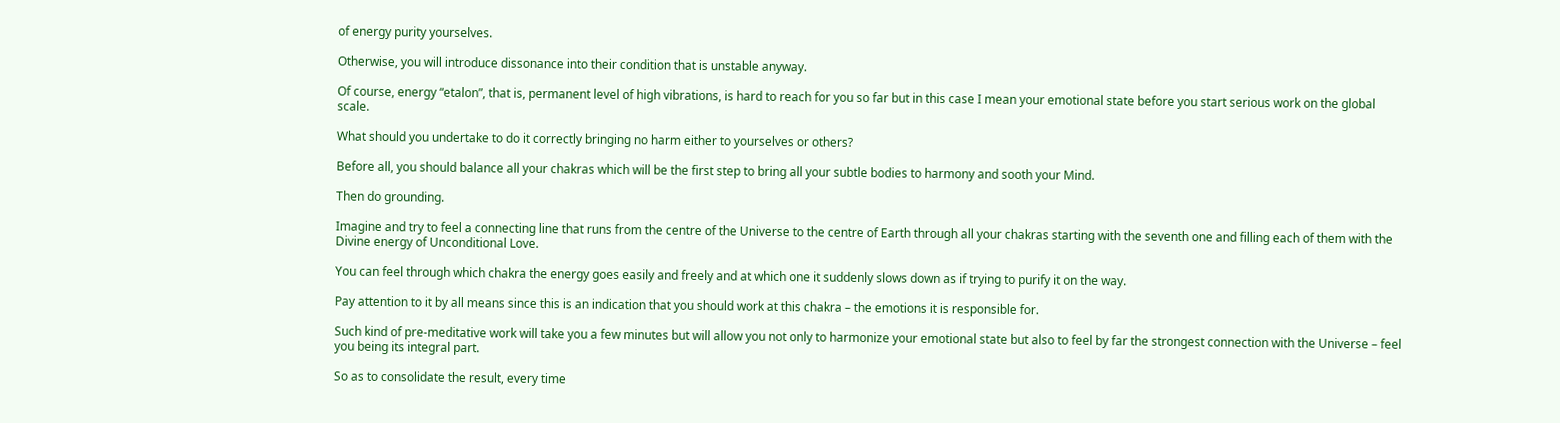of energy purity yourselves.

Otherwise, you will introduce dissonance into their condition that is unstable anyway.

Of course, energy “etalon”, that is, permanent level of high vibrations, is hard to reach for you so far but in this case I mean your emotional state before you start serious work on the global scale.

What should you undertake to do it correctly bringing no harm either to yourselves or others?

Before all, you should balance all your chakras which will be the first step to bring all your subtle bodies to harmony and sooth your Mind.

Then do grounding.

Imagine and try to feel a connecting line that runs from the centre of the Universe to the centre of Earth through all your chakras starting with the seventh one and filling each of them with the Divine energy of Unconditional Love.

You can feel through which chakra the energy goes easily and freely and at which one it suddenly slows down as if trying to purify it on the way.

Pay attention to it by all means since this is an indication that you should work at this chakra – the emotions it is responsible for.

Such kind of pre-meditative work will take you a few minutes but will allow you not only to harmonize your emotional state but also to feel by far the strongest connection with the Universe – feel you being its integral part.

So as to consolidate the result, every time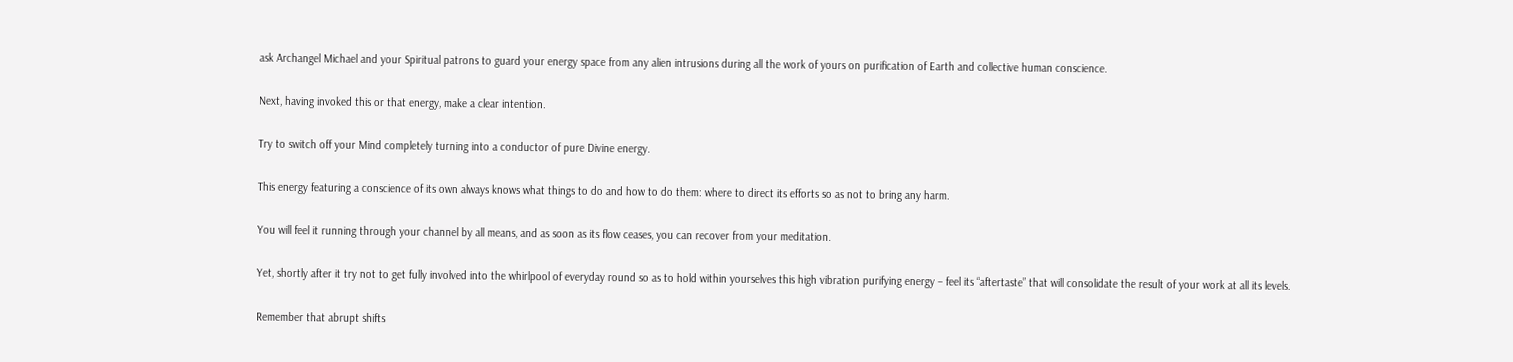ask Archangel Michael and your Spiritual patrons to guard your energy space from any alien intrusions during all the work of yours on purification of Earth and collective human conscience.

Next, having invoked this or that energy, make a clear intention.

Try to switch off your Mind completely turning into a conductor of pure Divine energy.

This energy featuring a conscience of its own always knows what things to do and how to do them: where to direct its efforts so as not to bring any harm.

You will feel it running through your channel by all means, and as soon as its flow ceases, you can recover from your meditation.

Yet, shortly after it try not to get fully involved into the whirlpool of everyday round so as to hold within yourselves this high vibration purifying energy – feel its “aftertaste” that will consolidate the result of your work at all its levels.

Remember that abrupt shifts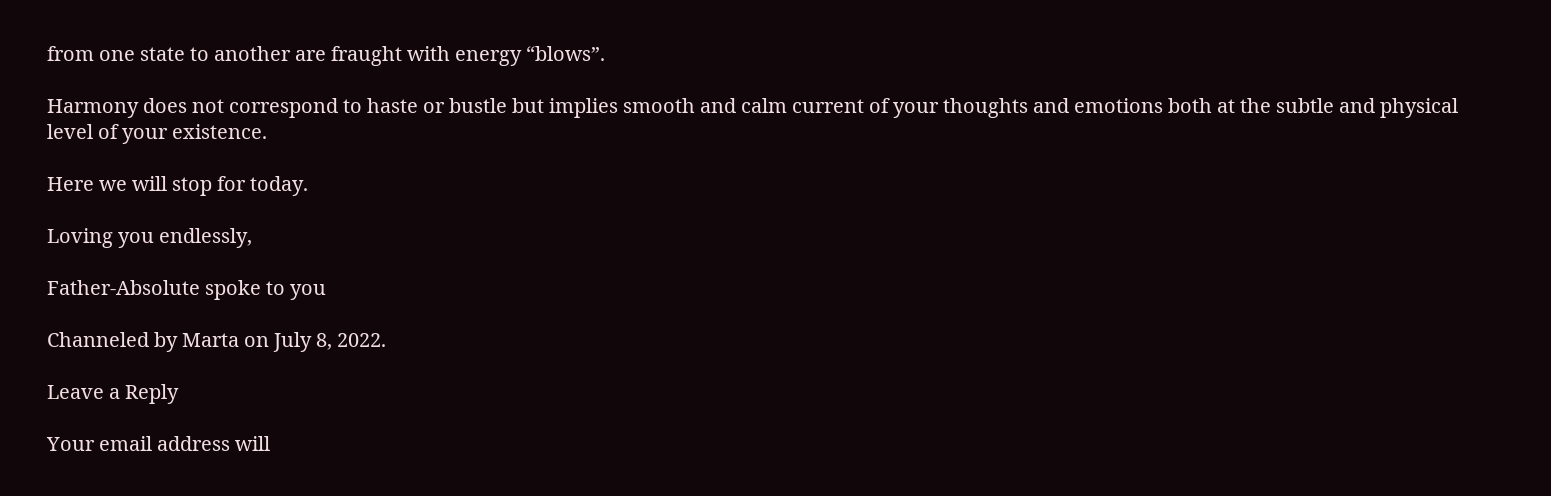from one state to another are fraught with energy “blows”.

Harmony does not correspond to haste or bustle but implies smooth and calm current of your thoughts and emotions both at the subtle and physical level of your existence.

Here we will stop for today.

Loving you endlessly,

Father-Absolute spoke to you

Channeled by Marta on July 8, 2022.

Leave a Reply

Your email address will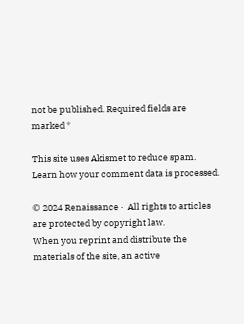not be published. Required fields are marked *

This site uses Akismet to reduce spam. Learn how your comment data is processed.

© 2024 Renaissance ·  All rights to articles are protected by copyright law.
When you reprint and distribute the materials of the site, an active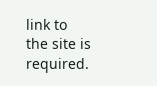link to the site is required.